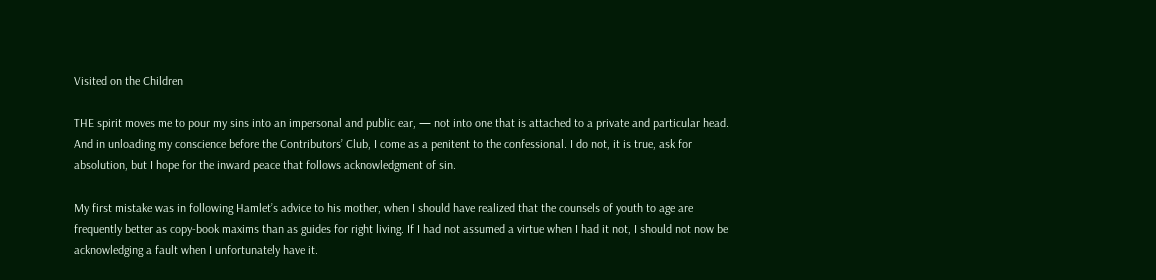Visited on the Children

THE spirit moves me to pour my sins into an impersonal and public ear, — not into one that is attached to a private and particular head. And in unloading my conscience before the Contributors’ Club, I come as a penitent to the confessional. I do not, it is true, ask for absolution, but I hope for the inward peace that follows acknowledgment of sin.

My first mistake was in following Hamlet’s advice to his mother, when I should have realized that the counsels of youth to age are frequently better as copy-book maxims than as guides for right living. If I had not assumed a virtue when I had it not, I should not now be acknowledging a fault when I unfortunately have it.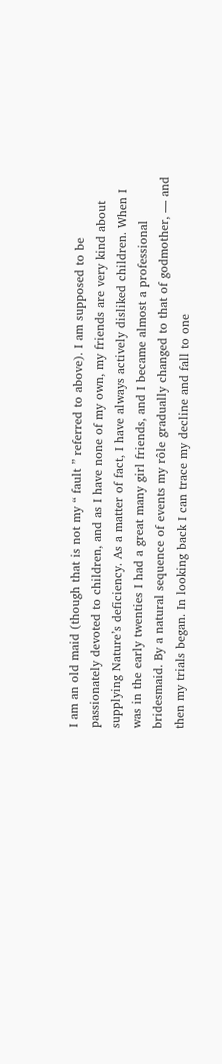I am an old maid (though that is not my “ fault ” referred to above). I am supposed to be passionately devoted to children, and as I have none of my own, my friends are very kind about supplying Nature’s deficiency. As a matter of fact, I have always actively disliked children. When I was in the early twenties I had a great many girl friends, and I became almost a professional bridesmaid. By a natural sequence of events my rôle gradually changed to that of godmother, — and then my trials began. In looking back I can trace my decline and fall to one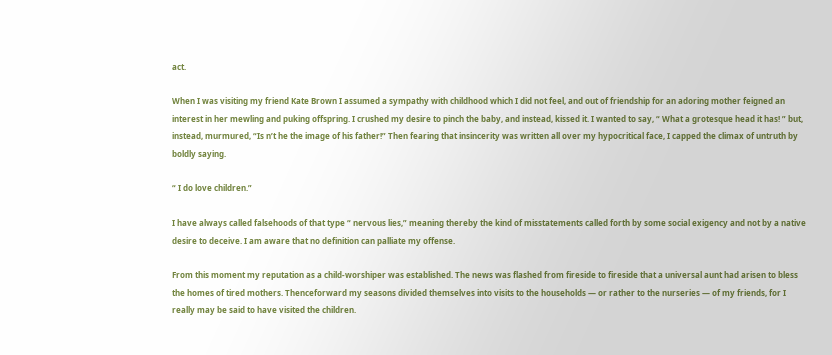act.

When I was visiting my friend Kate Brown I assumed a sympathy with childhood which I did not feel, and out of friendship for an adoring mother feigned an interest in her mewling and puking offspring. I crushed my desire to pinch the baby, and instead, kissed it. I wanted to say, “ What a grotesque head it has! ” but, instead, murmured, “Is n’t he the image of his father!” Then fearing that insincerity was written all over my hypocritical face, I capped the climax of untruth by boldly saying.

“ I do love children.”

I have always called falsehoods of that type “ nervous lies,” meaning thereby the kind of misstatements called forth by some social exigency and not by a native desire to deceive. I am aware that no definition can palliate my offense.

From this moment my reputation as a child-worshiper was established. The news was flashed from fireside to fireside that a universal aunt had arisen to bless the homes of tired mothers. Thenceforward my seasons divided themselves into visits to the households — or rather to the nurseries — of my friends, for I really may be said to have visited the children.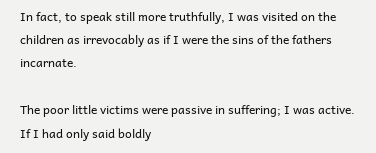In fact, to speak still more truthfully, I was visited on the children as irrevocably as if I were the sins of the fathers incarnate.

The poor little victims were passive in suffering; I was active. If I had only said boldly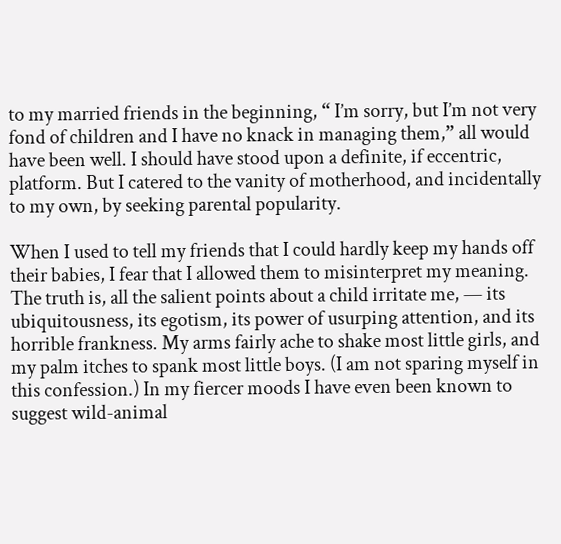to my married friends in the beginning, “ I’m sorry, but I’m not very fond of children and I have no knack in managing them,” all would have been well. I should have stood upon a definite, if eccentric, platform. But I catered to the vanity of motherhood, and incidentally to my own, by seeking parental popularity.

When I used to tell my friends that I could hardly keep my hands off their babies, I fear that I allowed them to misinterpret my meaning. The truth is, all the salient points about a child irritate me, — its ubiquitousness, its egotism, its power of usurping attention, and its horrible frankness. My arms fairly ache to shake most little girls, and my palm itches to spank most little boys. (I am not sparing myself in this confession.) In my fiercer moods I have even been known to suggest wild-animal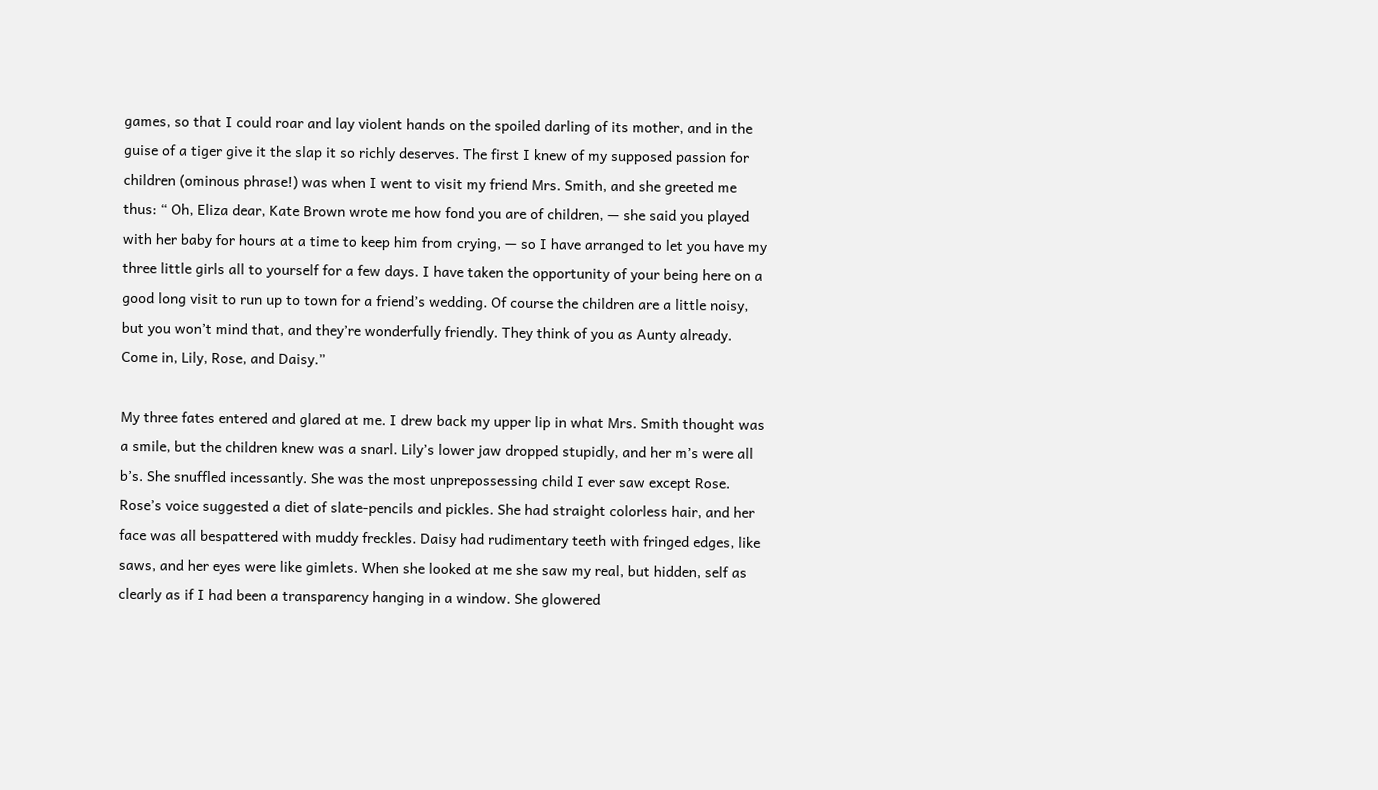games, so that I could roar and lay violent hands on the spoiled darling of its mother, and in the guise of a tiger give it the slap it so richly deserves. The first I knew of my supposed passion for children (ominous phrase!) was when I went to visit my friend Mrs. Smith, and she greeted me thus: “ Oh, Eliza dear, Kate Brown wrote me how fond you are of children, — she said you played with her baby for hours at a time to keep him from crying, — so I have arranged to let you have my three little girls all to yourself for a few days. I have taken the opportunity of your being here on a good long visit to run up to town for a friend’s wedding. Of course the children are a little noisy, but you won’t mind that, and they’re wonderfully friendly. They think of you as Aunty already. Come in, Lily, Rose, and Daisy.”

My three fates entered and glared at me. I drew back my upper lip in what Mrs. Smith thought was a smile, but the children knew was a snarl. Lily’s lower jaw dropped stupidly, and her m’s were all b’s. She snuffled incessantly. She was the most unprepossessing child I ever saw except Rose. Rose’s voice suggested a diet of slate-pencils and pickles. She had straight colorless hair, and her face was all bespattered with muddy freckles. Daisy had rudimentary teeth with fringed edges, like saws, and her eyes were like gimlets. When she looked at me she saw my real, but hidden, self as clearly as if I had been a transparency hanging in a window. She glowered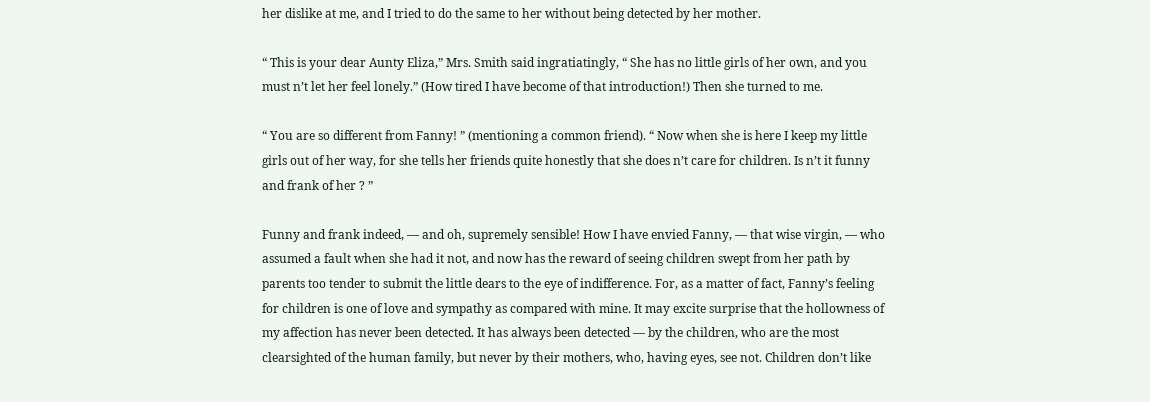her dislike at me, and I tried to do the same to her without being detected by her mother.

“ This is your dear Aunty Eliza,” Mrs. Smith said ingratiatingly, “ She has no little girls of her own, and you must n’t let her feel lonely.” (How tired I have become of that introduction!) Then she turned to me.

“ You are so different from Fanny! ” (mentioning a common friend). “ Now when she is here I keep my little girls out of her way, for she tells her friends quite honestly that she does n’t care for children. Is n’t it funny and frank of her ? ”

Funny and frank indeed, — and oh, supremely sensible! How I have envied Fanny, — that wise virgin, — who assumed a fault when she had it not, and now has the reward of seeing children swept from her path by parents too tender to submit the little dears to the eye of indifference. For, as a matter of fact, Fanny’s feeling for children is one of love and sympathy as compared with mine. It may excite surprise that the hollowness of my affection has never been detected. It has always been detected — by the children, who are the most clearsighted of the human family, but never by their mothers, who, having eyes, see not. Children don’t like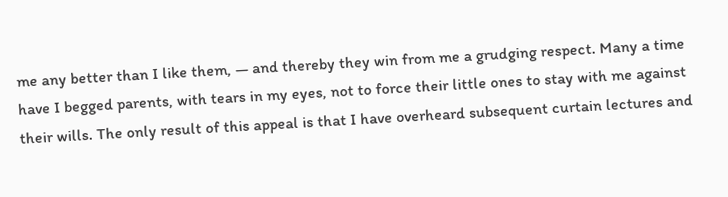me any better than I like them, — and thereby they win from me a grudging respect. Many a time have I begged parents, with tears in my eyes, not to force their little ones to stay with me against their wills. The only result of this appeal is that I have overheard subsequent curtain lectures and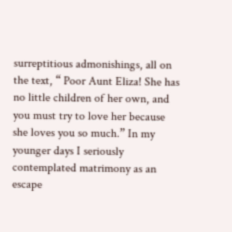surreptitious admonishings, all on the text, “ Poor Aunt Eliza! She has no little children of her own, and you must try to love her because she loves you so much.” In my younger days I seriously contemplated matrimony as an escape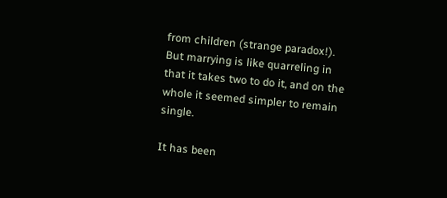from children (strange paradox!). But marrying is like quarreling in that it takes two to do it, and on the whole it seemed simpler to remain single.

It has been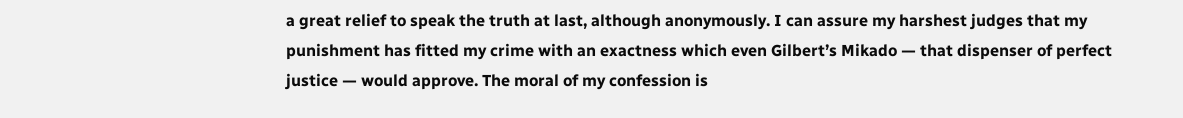a great relief to speak the truth at last, although anonymously. I can assure my harshest judges that my punishment has fitted my crime with an exactness which even Gilbert’s Mikado — that dispenser of perfect justice — would approve. The moral of my confession is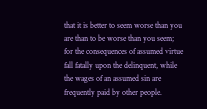that it is better to seem worse than you are than to be worse than you seem; for the consequences of assumed virtue fall fatally upon the delinquent, while the wages of an assumed sin are frequently paid by other people.